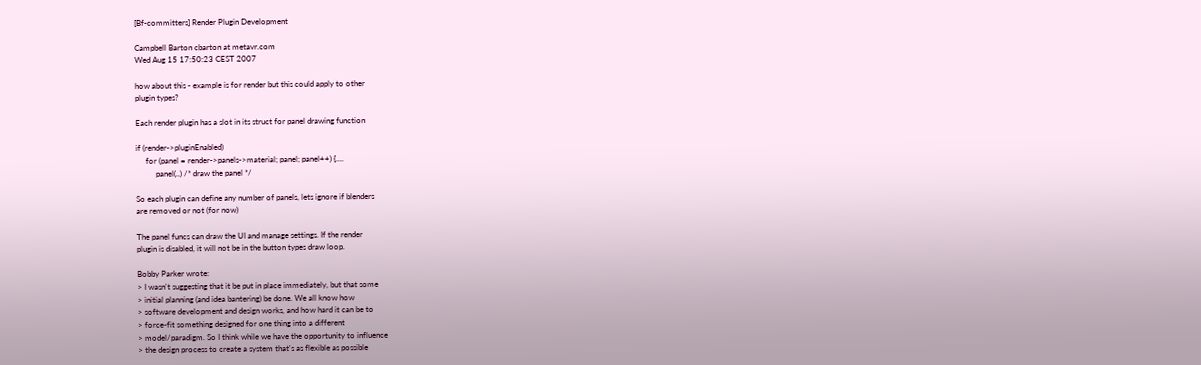[Bf-committers] Render Plugin Development

Campbell Barton cbarton at metavr.com
Wed Aug 15 17:50:23 CEST 2007

how about this - example is for render but this could apply to other
plugin types?

Each render plugin has a slot in its struct for panel drawing function

if (render->pluginEnabled)
     for (panel = render->panels->material; panel; panel++) {....
          panel(..) /* draw the panel */

So each plugin can define any number of panels, lets ignore if blenders
are removed or not (for now)

The panel funcs can draw the UI and manage settings. If the render
plugin is disabled, it will not be in the button types draw loop.

Bobby Parker wrote:
> I wasn't suggesting that it be put in place immediately, but that some
> initial planning (and idea bantering) be done. We all know how
> software development and design works, and how hard it can be to
> force-fit something designed for one thing into a different
> model/paradigm. So I think while we have the opportunity to influence
> the design process to create a system that's as flexible as possible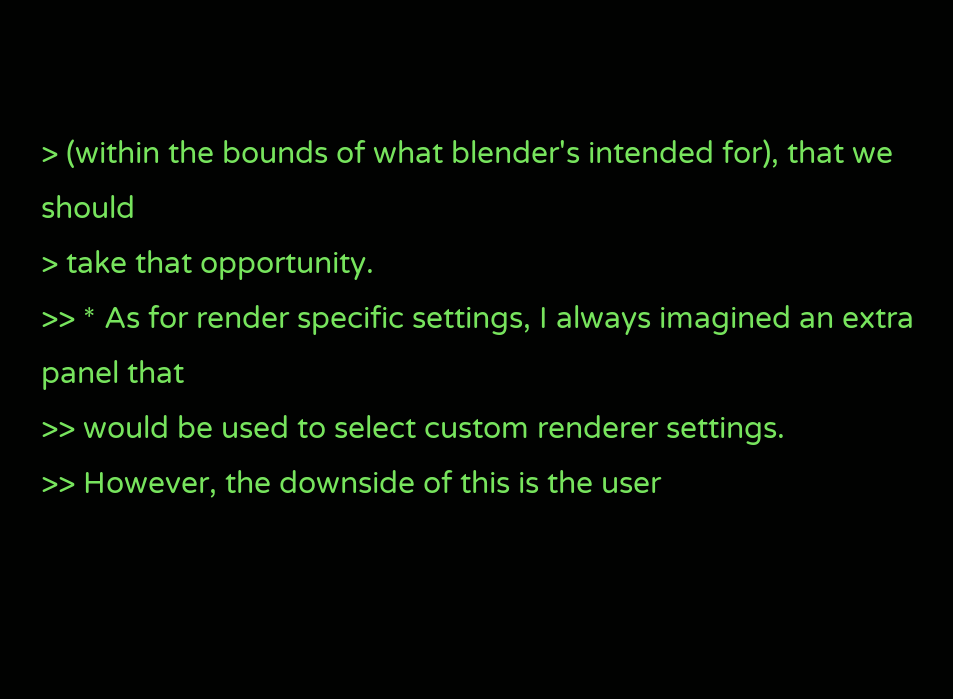> (within the bounds of what blender's intended for), that we should
> take that opportunity.
>> * As for render specific settings, I always imagined an extra panel that
>> would be used to select custom renderer settings.
>> However, the downside of this is the user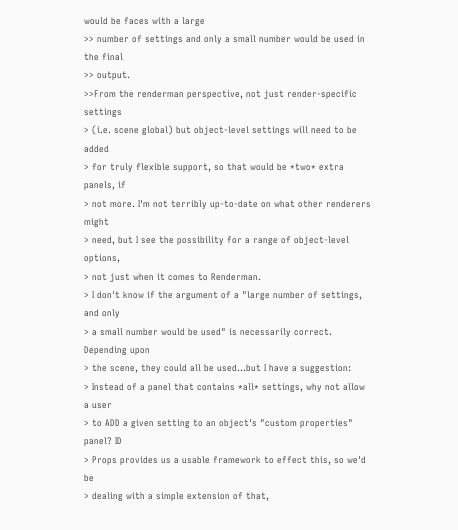would be faces with a large
>> number of settings and only a small number would be used in the final
>> output.
>>From the renderman perspective, not just render-specific settings
> (i.e. scene global) but object-level settings will need to be added
> for truly flexible support, so that would be *two* extra panels, if
> not more. I'm not terribly up-to-date on what other renderers might
> need, but I see the possibility for a range of object-level options,
> not just when it comes to Renderman.
> I don't know if the argument of a "large number of settings, and only
> a small number would be used" is necessarily correct. Depending upon
> the scene, they could all be used...but I have a suggestion:
> Instead of a panel that contains *all* settings, why not allow a user
> to ADD a given setting to an object's "custom properties" panel? ID
> Props provides us a usable framework to effect this, so we'd be
> dealing with a simple extension of that,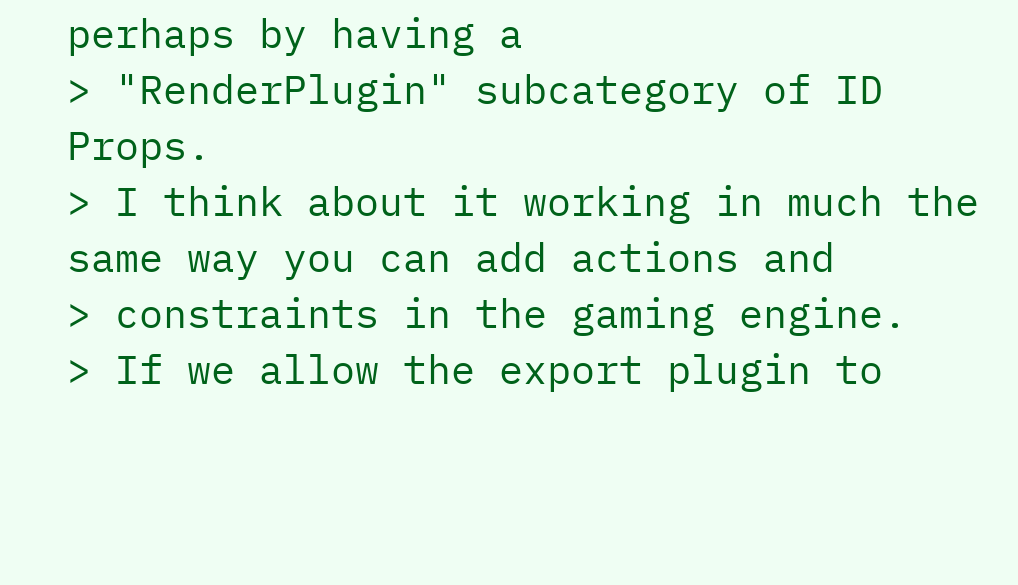perhaps by having a
> "RenderPlugin" subcategory of ID Props.
> I think about it working in much the same way you can add actions and
> constraints in the gaming engine.
> If we allow the export plugin to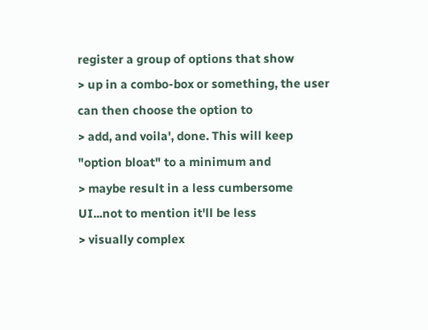register a group of options that show
> up in a combo-box or something, the user can then choose the option to
> add, and voila', done. This will keep "option bloat" to a minimum and
> maybe result in a less cumbersome UI...not to mention it'll be less
> visually complex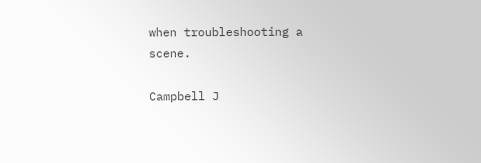when troubleshooting a scene.

Campbell J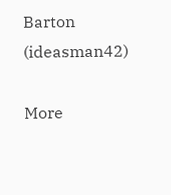Barton (ideasman42)

More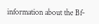information about the Bf-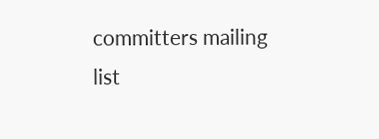committers mailing list